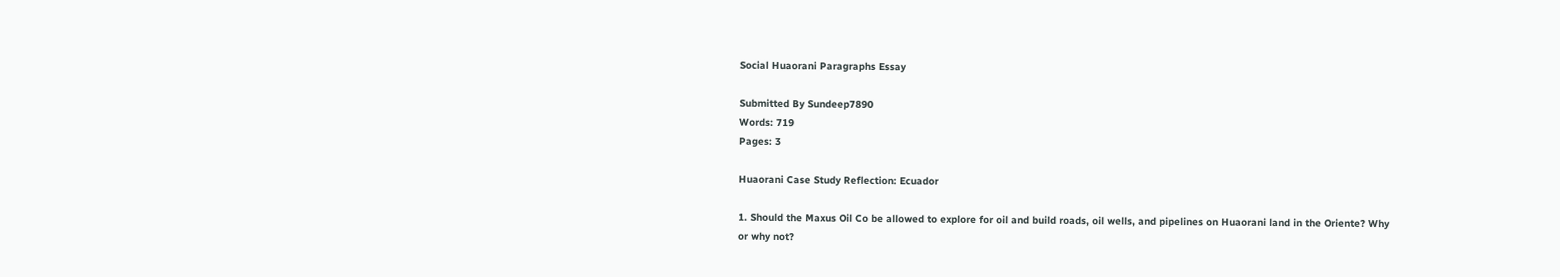Social Huaorani Paragraphs Essay

Submitted By Sundeep7890
Words: 719
Pages: 3

Huaorani Case Study Reflection: Ecuador

1. Should the Maxus Oil Co be allowed to explore for oil and build roads, oil wells, and pipelines on Huaorani land in the Oriente? Why or why not?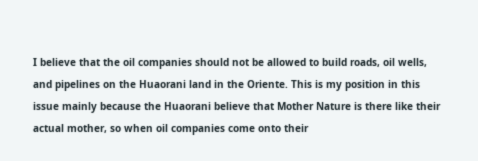I believe that the oil companies should not be allowed to build roads, oil wells, and pipelines on the Huaorani land in the Oriente. This is my position in this issue mainly because the Huaorani believe that Mother Nature is there like their actual mother, so when oil companies come onto their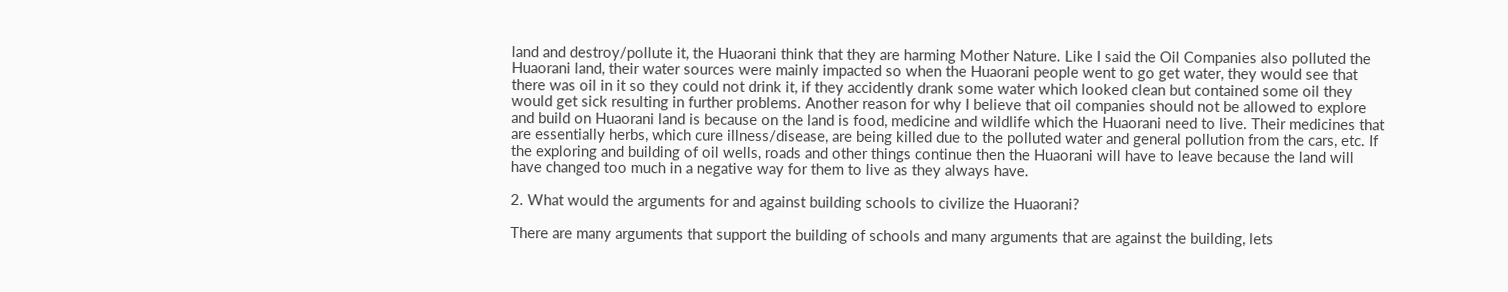land and destroy/pollute it, the Huaorani think that they are harming Mother Nature. Like I said the Oil Companies also polluted the Huaorani land, their water sources were mainly impacted so when the Huaorani people went to go get water, they would see that there was oil in it so they could not drink it, if they accidently drank some water which looked clean but contained some oil they would get sick resulting in further problems. Another reason for why I believe that oil companies should not be allowed to explore and build on Huaorani land is because on the land is food, medicine and wildlife which the Huaorani need to live. Their medicines that are essentially herbs, which cure illness/disease, are being killed due to the polluted water and general pollution from the cars, etc. If the exploring and building of oil wells, roads and other things continue then the Huaorani will have to leave because the land will have changed too much in a negative way for them to live as they always have.

2. What would the arguments for and against building schools to civilize the Huaorani?

There are many arguments that support the building of schools and many arguments that are against the building, lets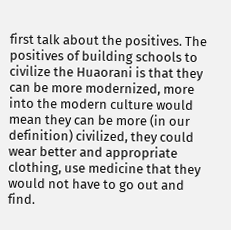first talk about the positives. The positives of building schools to civilize the Huaorani is that they can be more modernized, more into the modern culture would mean they can be more (in our definition) civilized, they could wear better and appropriate clothing, use medicine that they would not have to go out and find.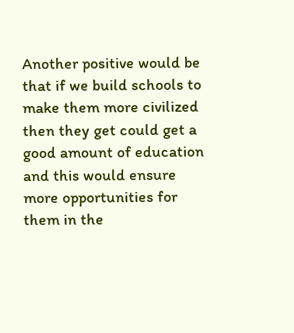Another positive would be that if we build schools to make them more civilized then they get could get a good amount of education and this would ensure more opportunities for them in the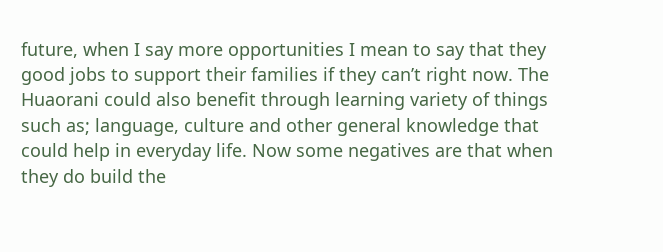future, when I say more opportunities I mean to say that they good jobs to support their families if they can’t right now. The Huaorani could also benefit through learning variety of things such as; language, culture and other general knowledge that could help in everyday life. Now some negatives are that when they do build the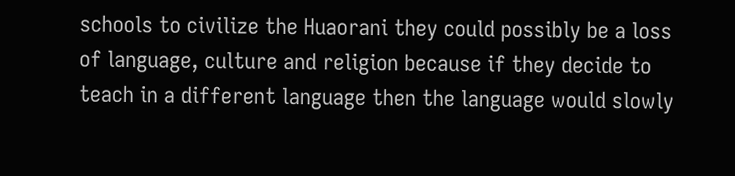schools to civilize the Huaorani they could possibly be a loss of language, culture and religion because if they decide to teach in a different language then the language would slowly